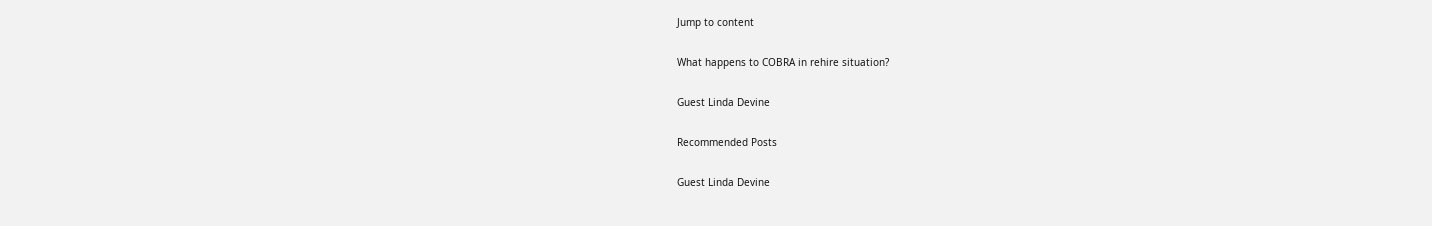Jump to content

What happens to COBRA in rehire situation?

Guest Linda Devine

Recommended Posts

Guest Linda Devine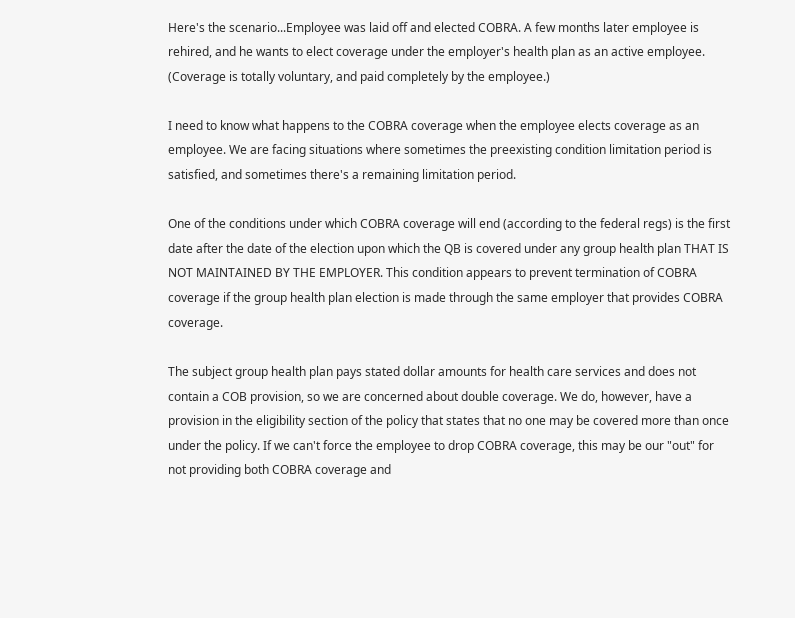Here's the scenario...Employee was laid off and elected COBRA. A few months later employee is rehired, and he wants to elect coverage under the employer's health plan as an active employee. (Coverage is totally voluntary, and paid completely by the employee.)

I need to know what happens to the COBRA coverage when the employee elects coverage as an employee. We are facing situations where sometimes the preexisting condition limitation period is satisfied, and sometimes there's a remaining limitation period.

One of the conditions under which COBRA coverage will end (according to the federal regs) is the first date after the date of the election upon which the QB is covered under any group health plan THAT IS NOT MAINTAINED BY THE EMPLOYER. This condition appears to prevent termination of COBRA coverage if the group health plan election is made through the same employer that provides COBRA coverage.

The subject group health plan pays stated dollar amounts for health care services and does not contain a COB provision, so we are concerned about double coverage. We do, however, have a provision in the eligibility section of the policy that states that no one may be covered more than once under the policy. If we can't force the employee to drop COBRA coverage, this may be our "out" for not providing both COBRA coverage and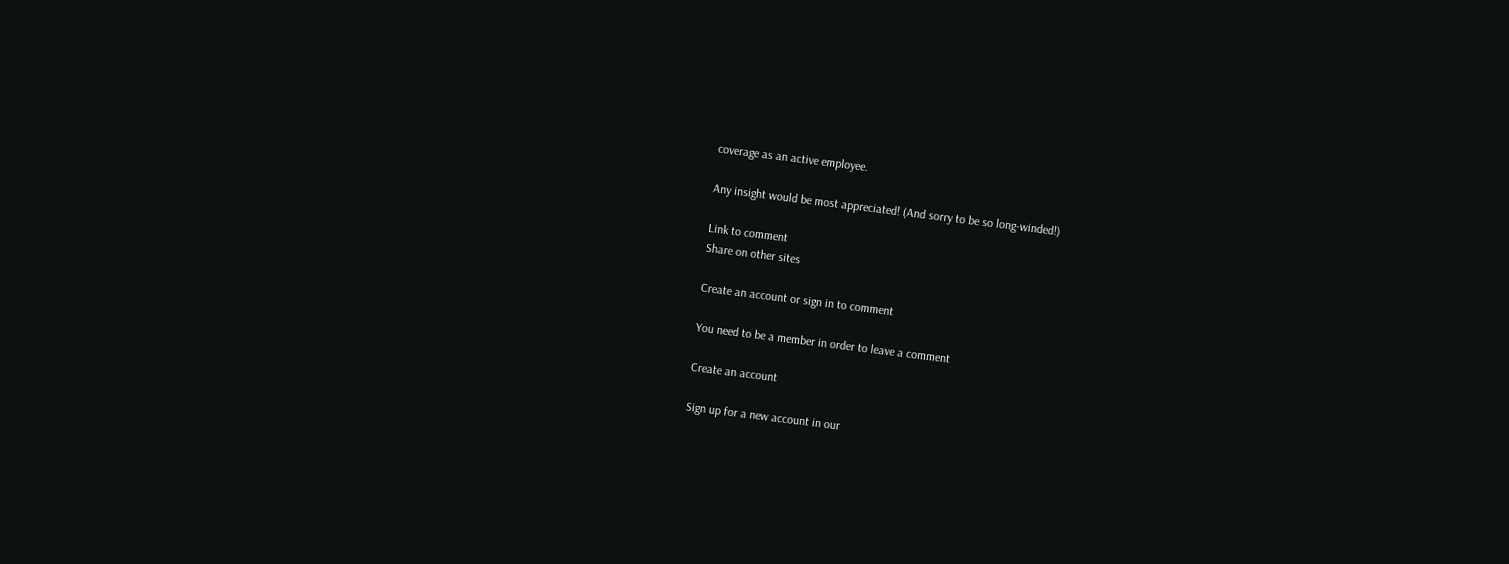coverage as an active employee.

Any insight would be most appreciated! (And sorry to be so long-winded!)

Link to comment
Share on other sites

Create an account or sign in to comment

You need to be a member in order to leave a comment

Create an account

Sign up for a new account in our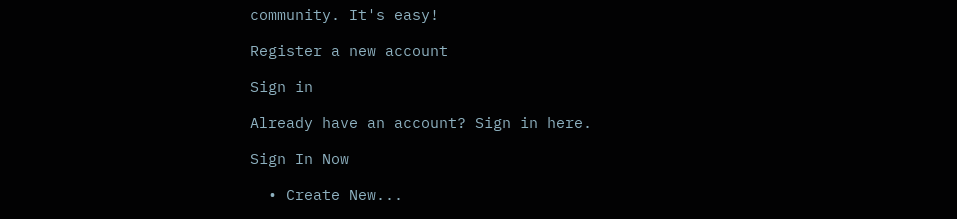community. It's easy!

Register a new account

Sign in

Already have an account? Sign in here.

Sign In Now

  • Create New...